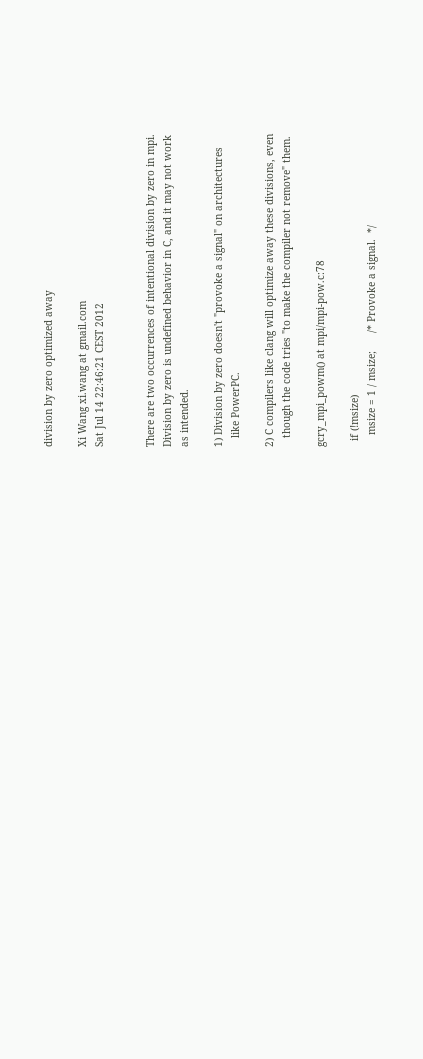division by zero optimized away

Xi Wang xi.wang at gmail.com
Sat Jul 14 22:46:21 CEST 2012


There are two occurrences of intentional division by zero in mpi.
Division by zero is undefined behavior in C, and it may not work
as intended.

1) Division by zero doesn't "provoke a signal" on architectures
   like PowerPC.

2) C compilers like clang will optimize away these divisions, even
   though the code tries "to make the compiler not remove" them.

gcry_mpi_powm() at mpi/mpi-pow.c:78

  if (!msize)
    msize = 1 / msize;      /* Provoke a signal.  */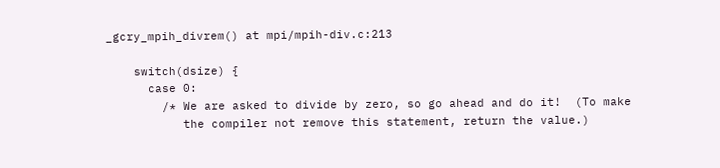_gcry_mpih_divrem() at mpi/mpih-div.c:213

    switch(dsize) {
      case 0:
        /* We are asked to divide by zero, so go ahead and do it!  (To make
           the compiler not remove this statement, return the value.)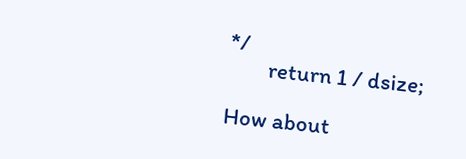*/
        return 1 / dsize;

How about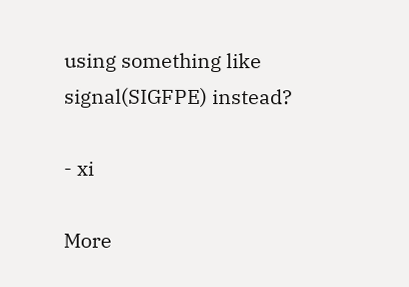using something like signal(SIGFPE) instead?

- xi

More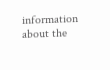information about the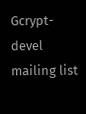Gcrypt-devel mailing list